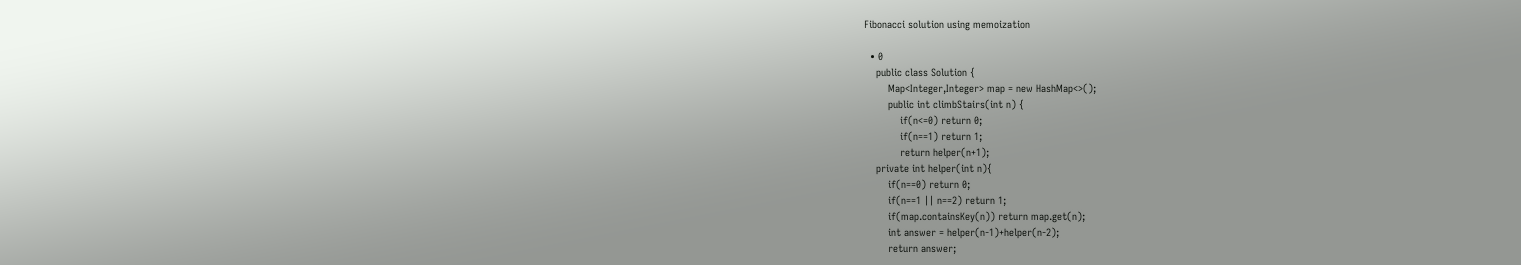Fibonacci solution using memoization

  • 0
    public class Solution {
        Map<Integer,Integer> map = new HashMap<>();
        public int climbStairs(int n) {
            if(n<=0) return 0;
            if(n==1) return 1;
            return helper(n+1);
    private int helper(int n){
        if(n==0) return 0;
        if(n==1 || n==2) return 1;
        if(map.containsKey(n)) return map.get(n);
        int answer = helper(n-1)+helper(n-2);
        return answer;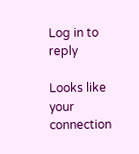Log in to reply

Looks like your connection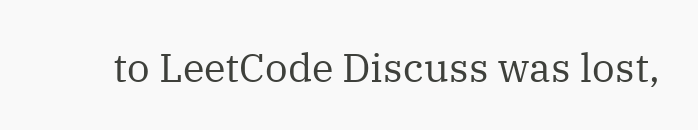to LeetCode Discuss was lost,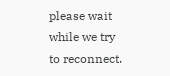please wait while we try to reconnect.